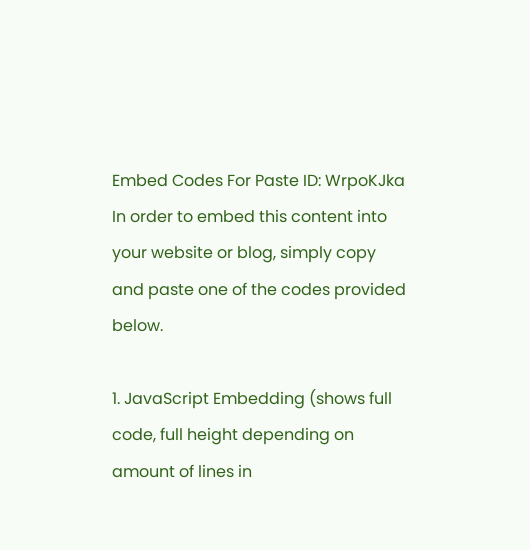Embed Codes For Paste ID: WrpoKJka
In order to embed this content into your website or blog, simply copy and paste one of the codes provided below.

1. JavaScript Embedding (shows full code, full height depending on amount of lines in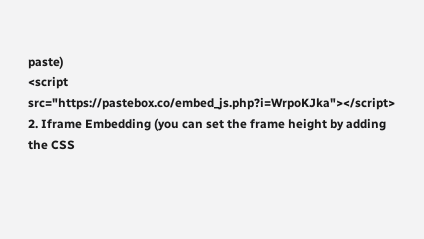paste)
<script src="https://pastebox.co/embed_js.php?i=WrpoKJka"></script>
2. Iframe Embedding (you can set the frame height by adding the CSS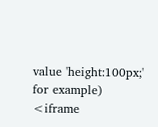value 'height:100px;' for example)
<iframe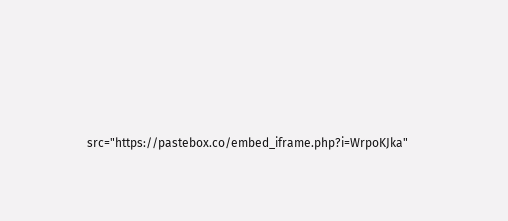src="https://pastebox.co/embed_iframe.php?i=WrpoKJka"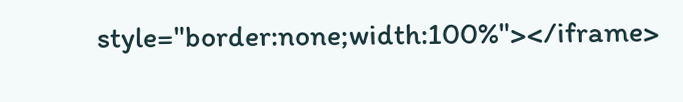style="border:none;width:100%"></iframe>